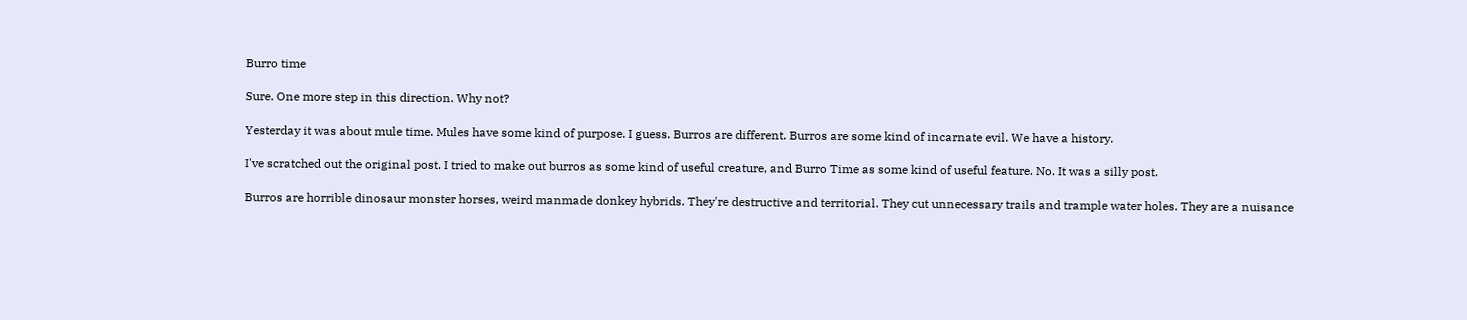Burro time

Sure. One more step in this direction. Why not?

Yesterday it was about mule time. Mules have some kind of purpose. I guess. Burros are different. Burros are some kind of incarnate evil. We have a history.

I've scratched out the original post. I tried to make out burros as some kind of useful creature, and Burro Time as some kind of useful feature. No. It was a silly post.

Burros are horrible dinosaur monster horses, weird manmade donkey hybrids. They're destructive and territorial. They cut unnecessary trails and trample water holes. They are a nuisance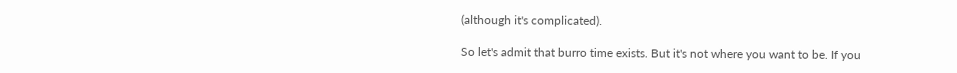(although it's complicated).

So let's admit that burro time exists. But it's not where you want to be. If you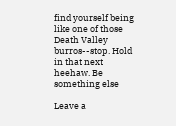find yourself being like one of those Death Valley burros--stop. Hold in that next heehaw. Be something else

Leave a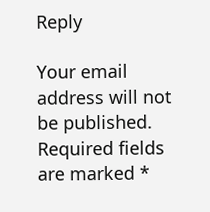Reply

Your email address will not be published. Required fields are marked *